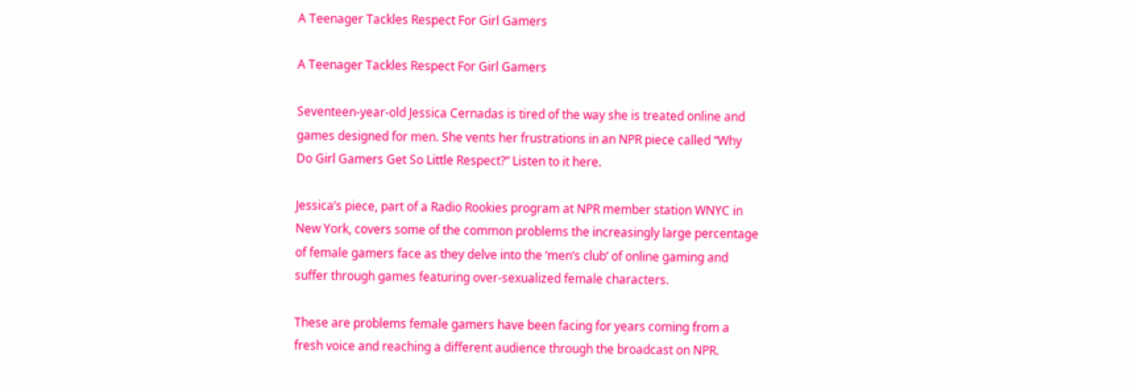A Teenager Tackles Respect For Girl Gamers

A Teenager Tackles Respect For Girl Gamers

Seventeen-year-old Jessica Cernadas is tired of the way she is treated online and games designed for men. She vents her frustrations in an NPR piece called “Why Do Girl Gamers Get So Little Respect?” Listen to it here.

Jessica’s piece, part of a Radio Rookies program at NPR member station WNYC in New York, covers some of the common problems the increasingly large percentage of female gamers face as they delve into the ‘men’s club’ of online gaming and suffer through games featuring over-sexualized female characters.

These are problems female gamers have been facing for years coming from a fresh voice and reaching a different audience through the broadcast on NPR.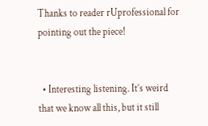Thanks to reader rUprofessional for pointing out the piece!


  • Interesting listening. It’s weird that we know all this, but it still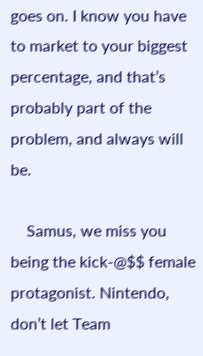goes on. I know you have to market to your biggest percentage, and that’s probably part of the problem, and always will be.

    Samus, we miss you being the kick-@$$ female protagonist. Nintendo, don’t let Team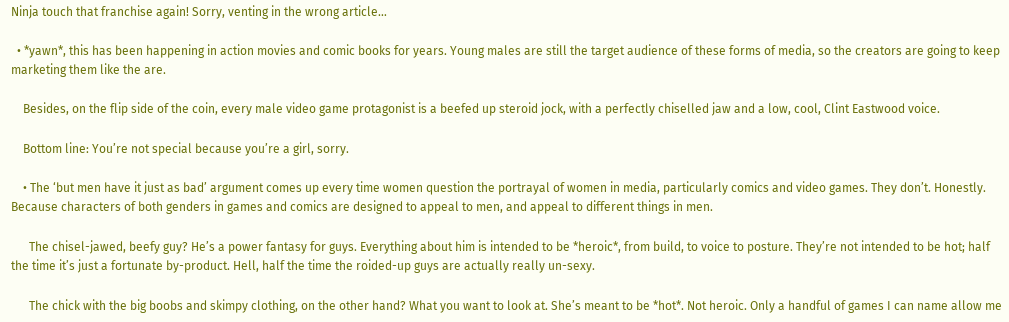Ninja touch that franchise again! Sorry, venting in the wrong article…

  • *yawn*, this has been happening in action movies and comic books for years. Young males are still the target audience of these forms of media, so the creators are going to keep marketing them like the are.

    Besides, on the flip side of the coin, every male video game protagonist is a beefed up steroid jock, with a perfectly chiselled jaw and a low, cool, Clint Eastwood voice.

    Bottom line: You’re not special because you’re a girl, sorry.

    • The ‘but men have it just as bad’ argument comes up every time women question the portrayal of women in media, particularly comics and video games. They don’t. Honestly. Because characters of both genders in games and comics are designed to appeal to men, and appeal to different things in men.

      The chisel-jawed, beefy guy? He’s a power fantasy for guys. Everything about him is intended to be *heroic*, from build, to voice to posture. They’re not intended to be hot; half the time it’s just a fortunate by-product. Hell, half the time the roided-up guys are actually really un-sexy.

      The chick with the big boobs and skimpy clothing, on the other hand? What you want to look at. She’s meant to be *hot*. Not heroic. Only a handful of games I can name allow me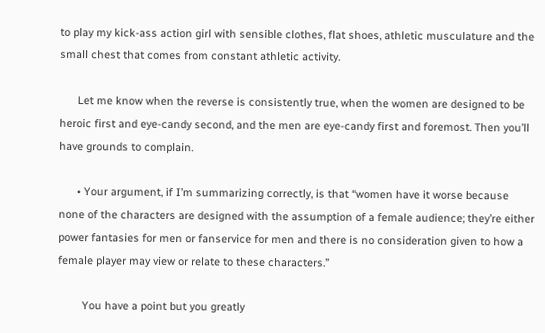to play my kick-ass action girl with sensible clothes, flat shoes, athletic musculature and the small chest that comes from constant athletic activity.

      Let me know when the reverse is consistently true, when the women are designed to be heroic first and eye-candy second, and the men are eye-candy first and foremost. Then you’ll have grounds to complain.

      • Your argument, if I’m summarizing correctly, is that “women have it worse because none of the characters are designed with the assumption of a female audience; they’re either power fantasies for men or fanservice for men and there is no consideration given to how a female player may view or relate to these characters.”

        You have a point but you greatly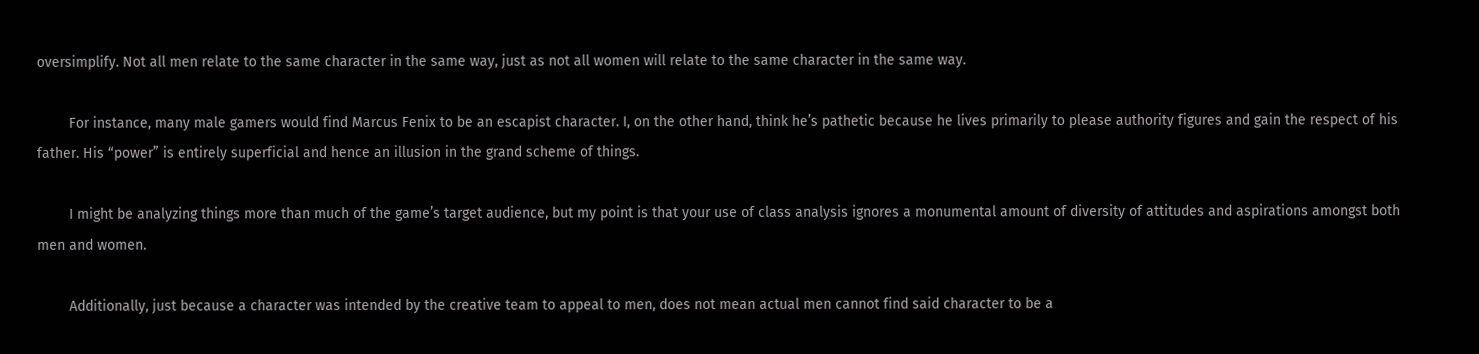oversimplify. Not all men relate to the same character in the same way, just as not all women will relate to the same character in the same way.

        For instance, many male gamers would find Marcus Fenix to be an escapist character. I, on the other hand, think he’s pathetic because he lives primarily to please authority figures and gain the respect of his father. His “power” is entirely superficial and hence an illusion in the grand scheme of things.

        I might be analyzing things more than much of the game’s target audience, but my point is that your use of class analysis ignores a monumental amount of diversity of attitudes and aspirations amongst both men and women.

        Additionally, just because a character was intended by the creative team to appeal to men, does not mean actual men cannot find said character to be a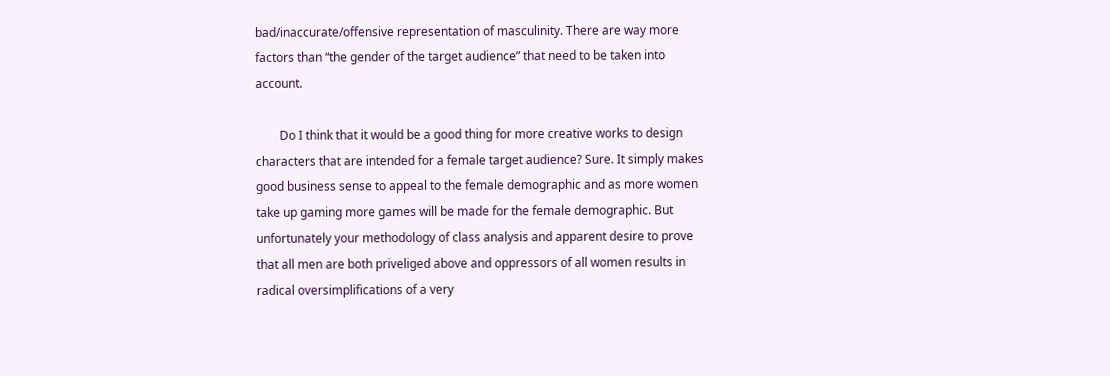bad/inaccurate/offensive representation of masculinity. There are way more factors than “the gender of the target audience” that need to be taken into account.

        Do I think that it would be a good thing for more creative works to design characters that are intended for a female target audience? Sure. It simply makes good business sense to appeal to the female demographic and as more women take up gaming more games will be made for the female demographic. But unfortunately your methodology of class analysis and apparent desire to prove that all men are both priveliged above and oppressors of all women results in radical oversimplifications of a very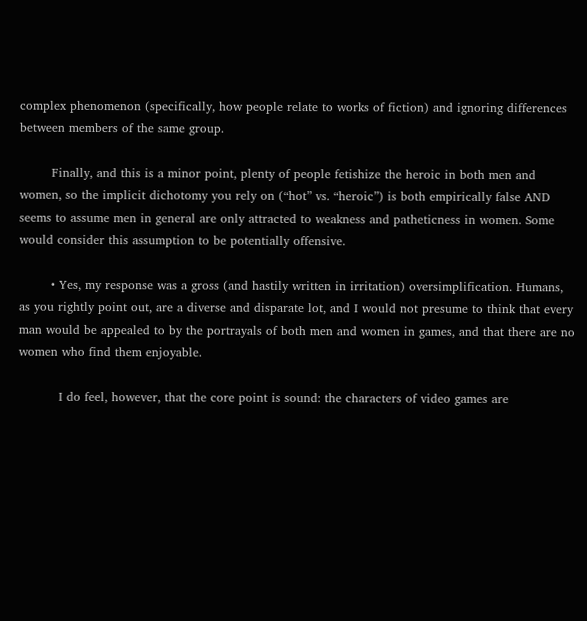complex phenomenon (specifically, how people relate to works of fiction) and ignoring differences between members of the same group.

        Finally, and this is a minor point, plenty of people fetishize the heroic in both men and women, so the implicit dichotomy you rely on (“hot” vs. “heroic”) is both empirically false AND seems to assume men in general are only attracted to weakness and patheticness in women. Some would consider this assumption to be potentially offensive.

        • Yes, my response was a gross (and hastily written in irritation) oversimplification. Humans, as you rightly point out, are a diverse and disparate lot, and I would not presume to think that every man would be appealed to by the portrayals of both men and women in games, and that there are no women who find them enjoyable.

          I do feel, however, that the core point is sound: the characters of video games are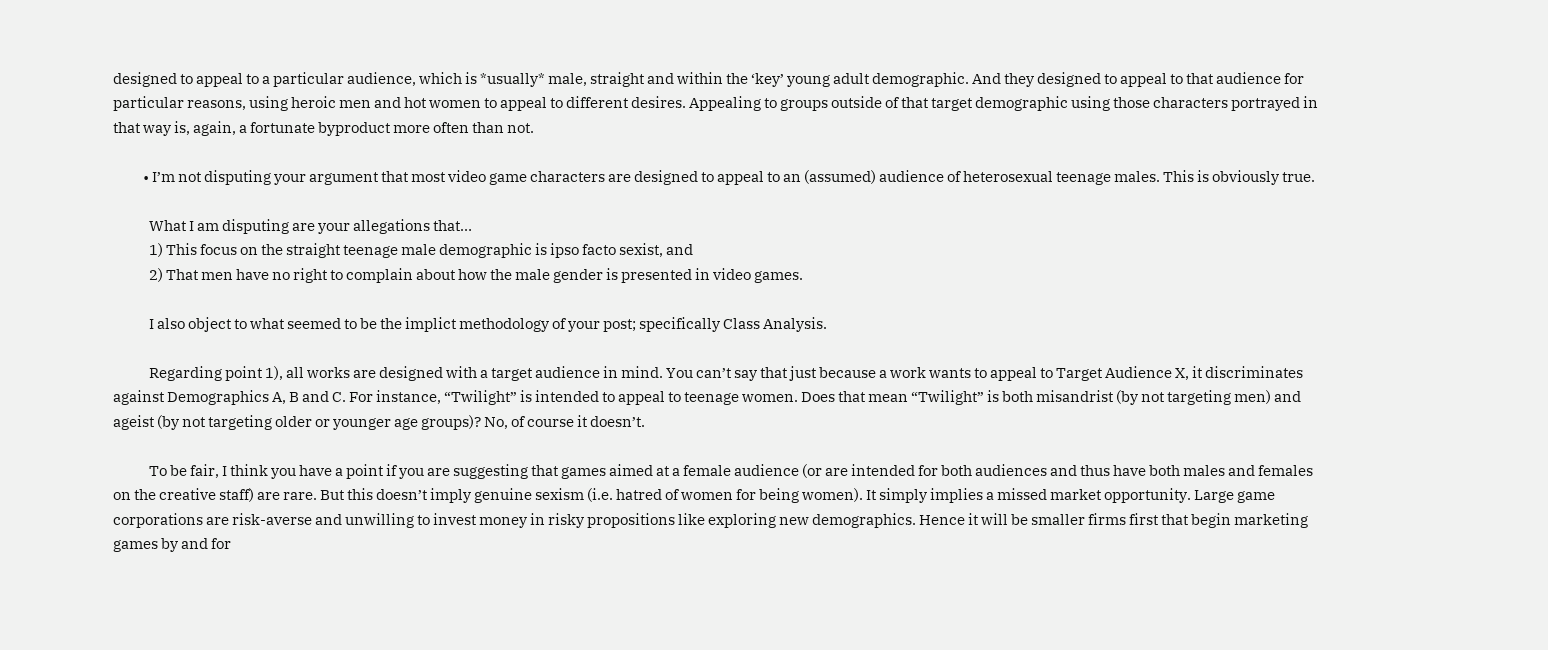designed to appeal to a particular audience, which is *usually* male, straight and within the ‘key’ young adult demographic. And they designed to appeal to that audience for particular reasons, using heroic men and hot women to appeal to different desires. Appealing to groups outside of that target demographic using those characters portrayed in that way is, again, a fortunate byproduct more often than not.

          • I’m not disputing your argument that most video game characters are designed to appeal to an (assumed) audience of heterosexual teenage males. This is obviously true.

            What I am disputing are your allegations that…
            1) This focus on the straight teenage male demographic is ipso facto sexist, and
            2) That men have no right to complain about how the male gender is presented in video games.

            I also object to what seemed to be the implict methodology of your post; specifically Class Analysis.

            Regarding point 1), all works are designed with a target audience in mind. You can’t say that just because a work wants to appeal to Target Audience X, it discriminates against Demographics A, B and C. For instance, “Twilight” is intended to appeal to teenage women. Does that mean “Twilight” is both misandrist (by not targeting men) and ageist (by not targeting older or younger age groups)? No, of course it doesn’t.

            To be fair, I think you have a point if you are suggesting that games aimed at a female audience (or are intended for both audiences and thus have both males and females on the creative staff) are rare. But this doesn’t imply genuine sexism (i.e. hatred of women for being women). It simply implies a missed market opportunity. Large game corporations are risk-averse and unwilling to invest money in risky propositions like exploring new demographics. Hence it will be smaller firms first that begin marketing games by and for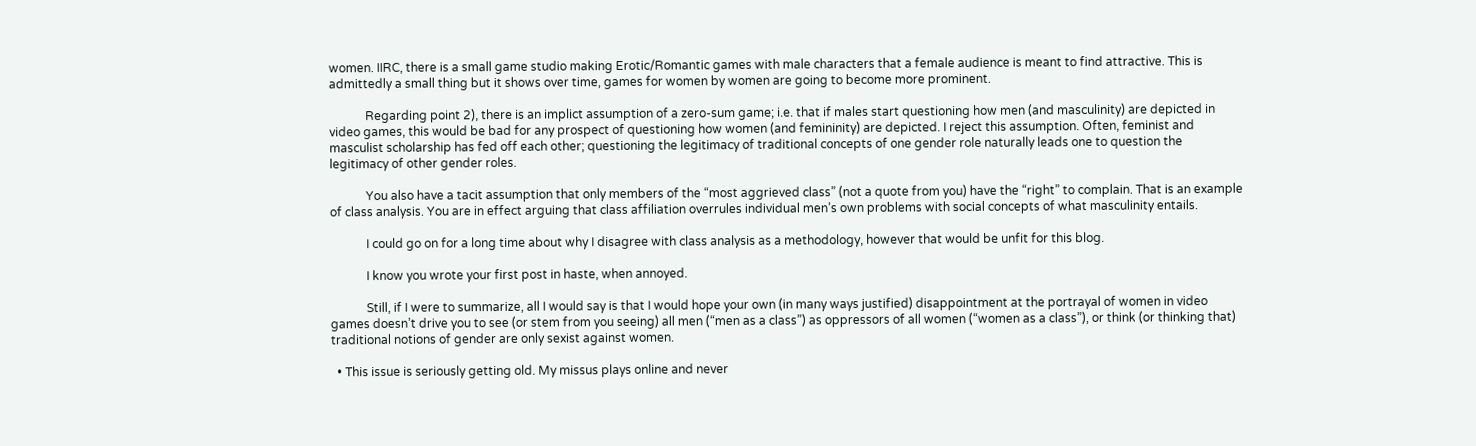women. IIRC, there is a small game studio making Erotic/Romantic games with male characters that a female audience is meant to find attractive. This is admittedly a small thing but it shows over time, games for women by women are going to become more prominent.

            Regarding point 2), there is an implict assumption of a zero-sum game; i.e. that if males start questioning how men (and masculinity) are depicted in video games, this would be bad for any prospect of questioning how women (and femininity) are depicted. I reject this assumption. Often, feminist and masculist scholarship has fed off each other; questioning the legitimacy of traditional concepts of one gender role naturally leads one to question the legitimacy of other gender roles.

            You also have a tacit assumption that only members of the “most aggrieved class” (not a quote from you) have the “right” to complain. That is an example of class analysis. You are in effect arguing that class affiliation overrules individual men’s own problems with social concepts of what masculinity entails.

            I could go on for a long time about why I disagree with class analysis as a methodology, however that would be unfit for this blog.

            I know you wrote your first post in haste, when annoyed.

            Still, if I were to summarize, all I would say is that I would hope your own (in many ways justified) disappointment at the portrayal of women in video games doesn’t drive you to see (or stem from you seeing) all men (“men as a class”) as oppressors of all women (“women as a class”), or think (or thinking that) traditional notions of gender are only sexist against women.

  • This issue is seriously getting old. My missus plays online and never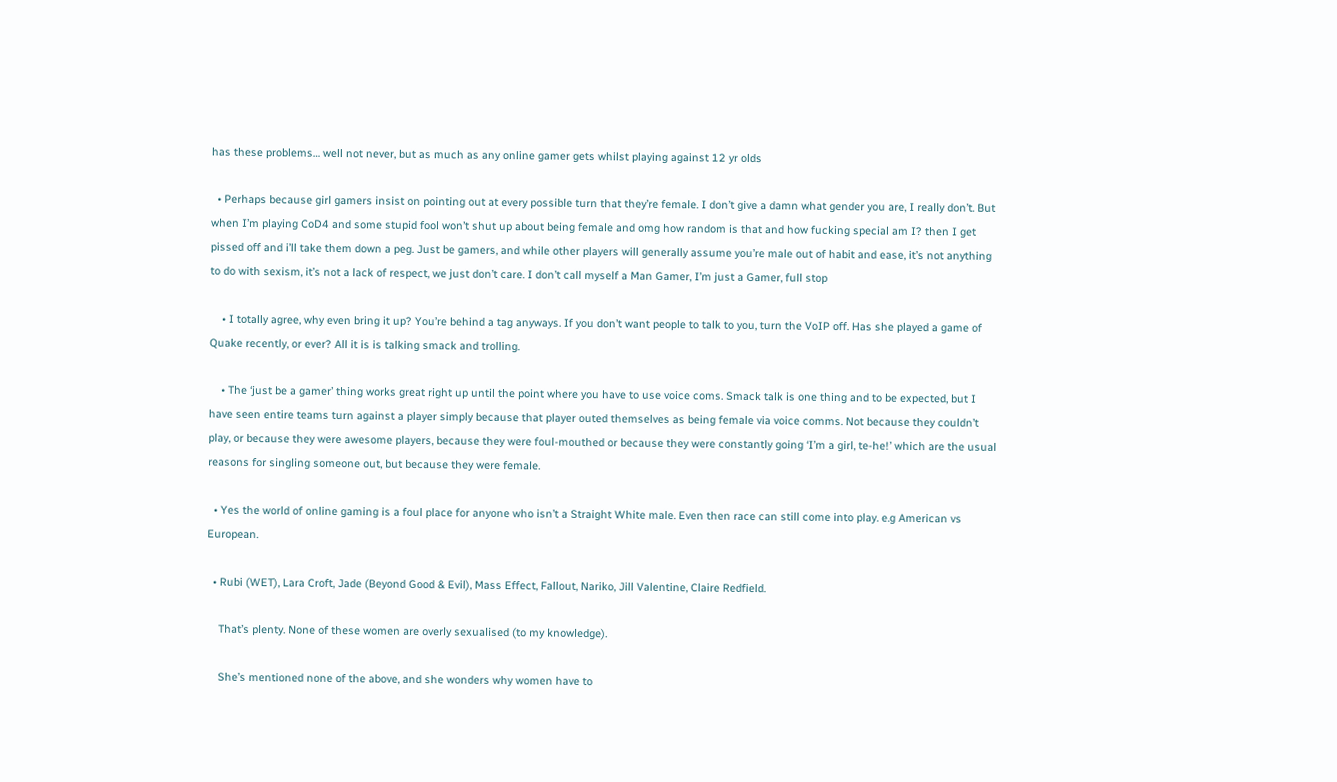has these problems… well not never, but as much as any online gamer gets whilst playing against 12 yr olds

  • Perhaps because girl gamers insist on pointing out at every possible turn that they’re female. I don’t give a damn what gender you are, I really don’t. But when I’m playing CoD4 and some stupid fool won’t shut up about being female and omg how random is that and how fucking special am I? then I get pissed off and i’ll take them down a peg. Just be gamers, and while other players will generally assume you’re male out of habit and ease, it’s not anything to do with sexism, it’s not a lack of respect, we just don’t care. I don’t call myself a Man Gamer, I’m just a Gamer, full stop

    • I totally agree, why even bring it up? You’re behind a tag anyways. If you don’t want people to talk to you, turn the VoIP off. Has she played a game of Quake recently, or ever? All it is is talking smack and trolling.

    • The ‘just be a gamer’ thing works great right up until the point where you have to use voice coms. Smack talk is one thing and to be expected, but I have seen entire teams turn against a player simply because that player outed themselves as being female via voice comms. Not because they couldn’t play, or because they were awesome players, because they were foul-mouthed or because they were constantly going ‘I’m a girl, te-he!’ which are the usual reasons for singling someone out, but because they were female.

  • Yes the world of online gaming is a foul place for anyone who isn’t a Straight White male. Even then race can still come into play. e.g American vs European.

  • Rubi (WET), Lara Croft, Jade (Beyond Good & Evil), Mass Effect, Fallout, Nariko, Jill Valentine, Claire Redfield.

    That’s plenty. None of these women are overly sexualised (to my knowledge).

    She’s mentioned none of the above, and she wonders why women have to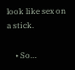look like sex on a stick.

    • So…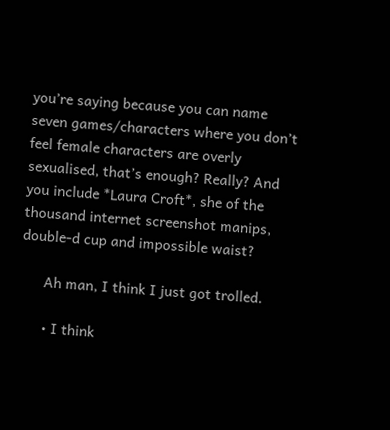you’re saying because you can name seven games/characters where you don’t feel female characters are overly sexualised, that’s enough? Really? And you include *Laura Croft*, she of the thousand internet screenshot manips, double-d cup and impossible waist?

      Ah man, I think I just got trolled.

      • I think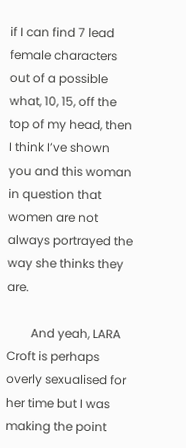if I can find 7 lead female characters out of a possible what, 10, 15, off the top of my head, then I think I’ve shown you and this woman in question that women are not always portrayed the way she thinks they are.

        And yeah, LARA Croft is perhaps overly sexualised for her time but I was making the point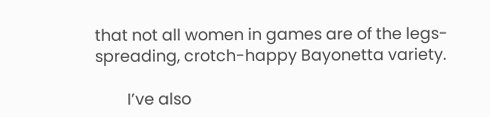that not all women in games are of the legs-spreading, crotch-happy Bayonetta variety.

        I’ve also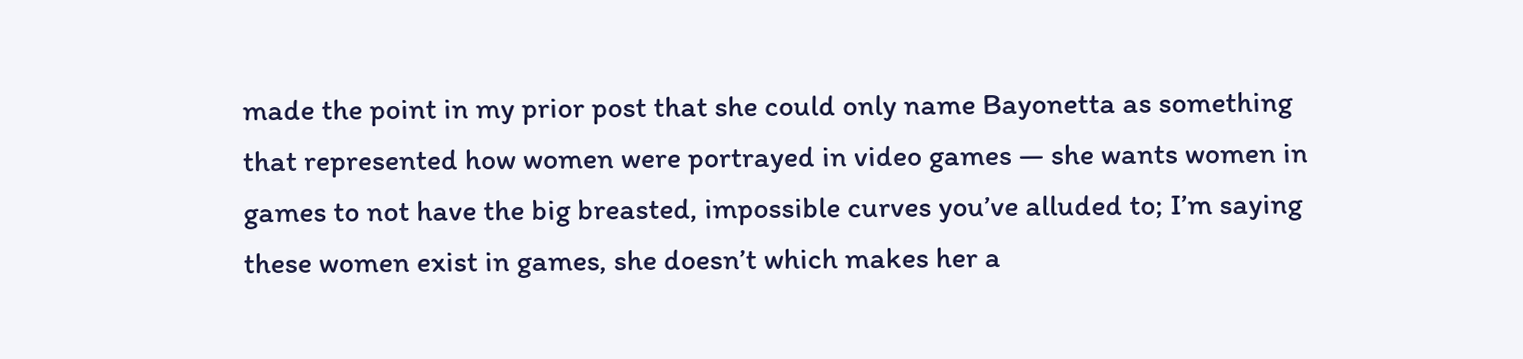made the point in my prior post that she could only name Bayonetta as something that represented how women were portrayed in video games — she wants women in games to not have the big breasted, impossible curves you’ve alluded to; I’m saying these women exist in games, she doesn’t which makes her a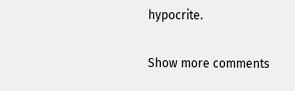hypocrite.

Show more comments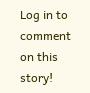Log in to comment on this story!